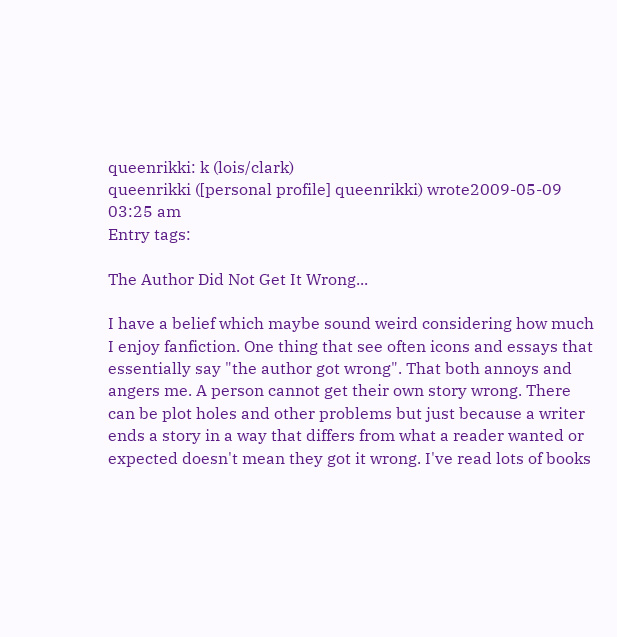queenrikki: k (lois/clark)
queenrikki ([personal profile] queenrikki) wrote2009-05-09 03:25 am
Entry tags:

The Author Did Not Get It Wrong...

I have a belief which maybe sound weird considering how much I enjoy fanfiction. One thing that see often icons and essays that essentially say "the author got wrong". That both annoys and angers me. A person cannot get their own story wrong. There can be plot holes and other problems but just because a writer ends a story in a way that differs from what a reader wanted or expected doesn't mean they got it wrong. I've read lots of books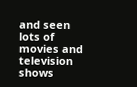and seen lots of movies and television shows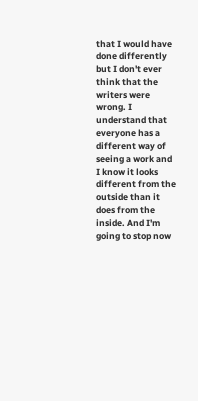that I would have done differently but I don't ever think that the writers were wrong. I understand that everyone has a different way of seeing a work and I know it looks different from the outside than it does from the inside. And I'm going to stop now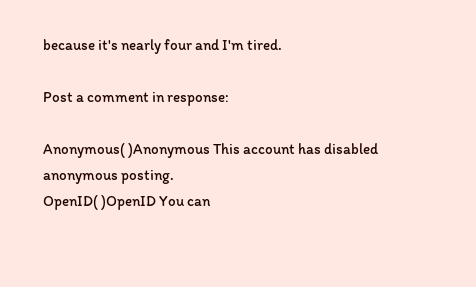because it's nearly four and I'm tired.

Post a comment in response:

Anonymous( )Anonymous This account has disabled anonymous posting.
OpenID( )OpenID You can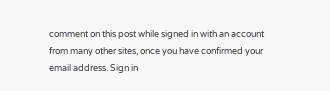comment on this post while signed in with an account from many other sites, once you have confirmed your email address. Sign in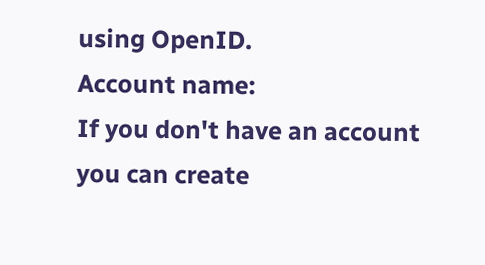using OpenID.
Account name:
If you don't have an account you can create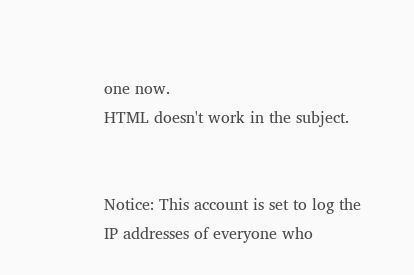one now.
HTML doesn't work in the subject.


Notice: This account is set to log the IP addresses of everyone who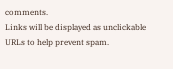comments.
Links will be displayed as unclickable URLs to help prevent spam.